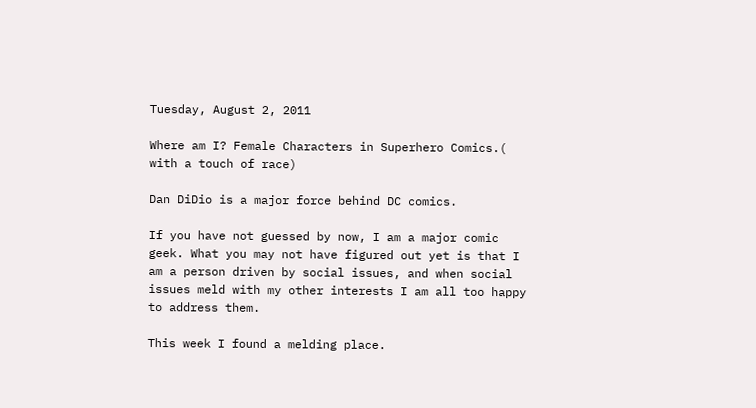Tuesday, August 2, 2011

Where am I? Female Characters in Superhero Comics.( with a touch of race)

Dan DiDio is a major force behind DC comics.

If you have not guessed by now, I am a major comic geek. What you may not have figured out yet is that I am a person driven by social issues, and when social issues meld with my other interests I am all too happy to address them.

This week I found a melding place.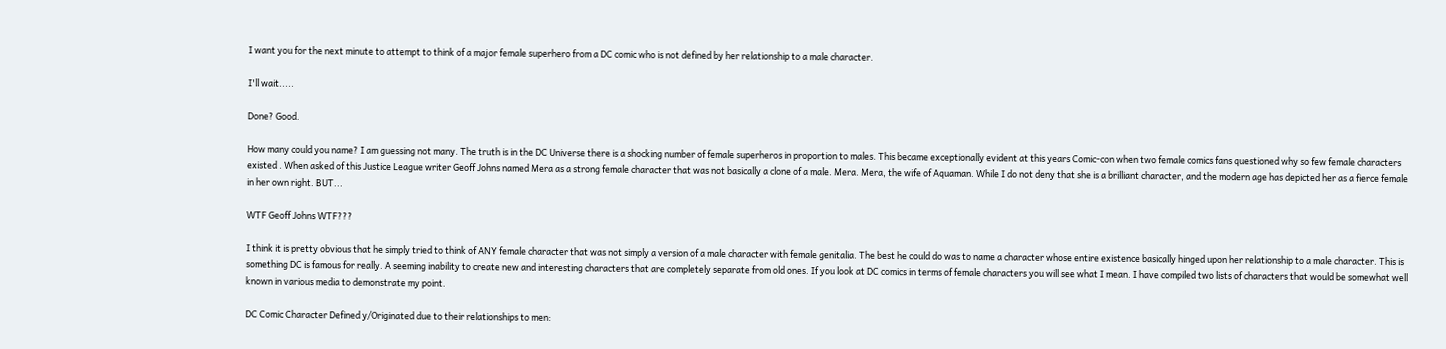I want you for the next minute to attempt to think of a major female superhero from a DC comic who is not defined by her relationship to a male character.

I'll wait.....

Done? Good.

How many could you name? I am guessing not many. The truth is in the DC Universe there is a shocking number of female superheros in proportion to males. This became exceptionally evident at this years Comic-con when two female comics fans questioned why so few female characters existed . When asked of this Justice League writer Geoff Johns named Mera as a strong female character that was not basically a clone of a male. Mera. Mera, the wife of Aquaman. While I do not deny that she is a brilliant character, and the modern age has depicted her as a fierce female in her own right. BUT...

WTF Geoff Johns WTF???

I think it is pretty obvious that he simply tried to think of ANY female character that was not simply a version of a male character with female genitalia. The best he could do was to name a character whose entire existence basically hinged upon her relationship to a male character. This is something DC is famous for really. A seeming inability to create new and interesting characters that are completely separate from old ones. If you look at DC comics in terms of female characters you will see what I mean. I have compiled two lists of characters that would be somewhat well known in various media to demonstrate my point.

DC Comic Character Defined y/Originated due to their relationships to men: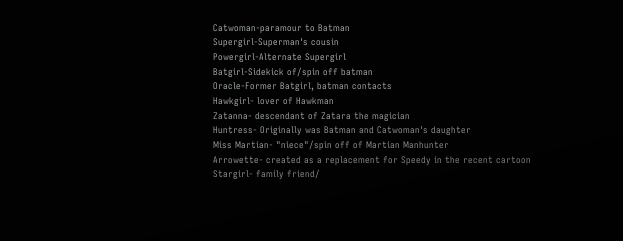Catwoman-paramour to Batman
Supergirl-Superman's cousin
Powergirl-Alternate Supergirl
Batgirl-Sidekick of/spin off batman
Oracle-Former Batgirl, batman contacts
Hawkgirl- lover of Hawkman
Zatanna- descendant of Zatara the magician
Huntress- Originally was Batman and Catwoman's daughter
Miss Martian- "niece"/spin off of Martian Manhunter
Arrowette- created as a replacement for Speedy in the recent cartoon
Stargirl- family friend/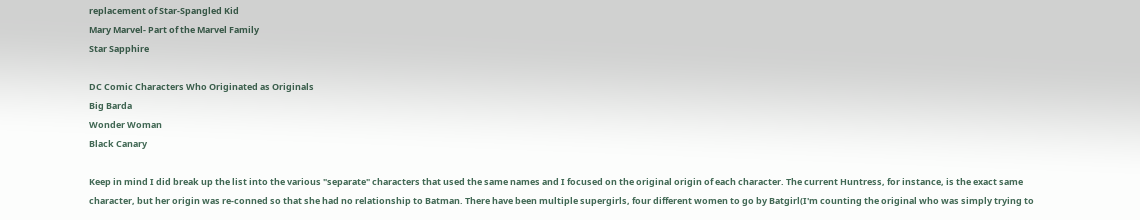replacement of Star-Spangled Kid
Mary Marvel- Part of the Marvel Family
Star Sapphire

DC Comic Characters Who Originated as Originals
Big Barda
Wonder Woman
Black Canary

Keep in mind I did break up the list into the various "separate" characters that used the same names and I focused on the original origin of each character. The current Huntress, for instance, is the exact same character, but her origin was re-conned so that she had no relationship to Batman. There have been multiple supergirls, four different women to go by Batgirl(I'm counting the original who was simply trying to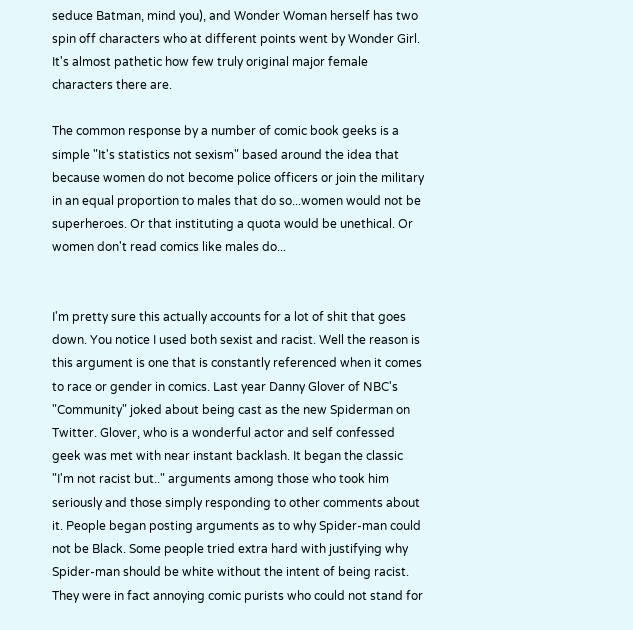seduce Batman, mind you), and Wonder Woman herself has two spin off characters who at different points went by Wonder Girl. It's almost pathetic how few truly original major female characters there are.

The common response by a number of comic book geeks is a simple "It's statistics not sexism" based around the idea that because women do not become police officers or join the military in an equal proportion to males that do so...women would not be superheroes. Or that instituting a quota would be unethical. Or women don't read comics like males do...


I'm pretty sure this actually accounts for a lot of shit that goes down. You notice I used both sexist and racist. Well the reason is this argument is one that is constantly referenced when it comes to race or gender in comics. Last year Danny Glover of NBC's "Community" joked about being cast as the new Spiderman on Twitter. Glover, who is a wonderful actor and self confessed geek was met with near instant backlash. It began the classic "I'm not racist but.." arguments among those who took him seriously and those simply responding to other comments about it. People began posting arguments as to why Spider-man could not be Black. Some people tried extra hard with justifying why Spider-man should be white without the intent of being racist. They were in fact annoying comic purists who could not stand for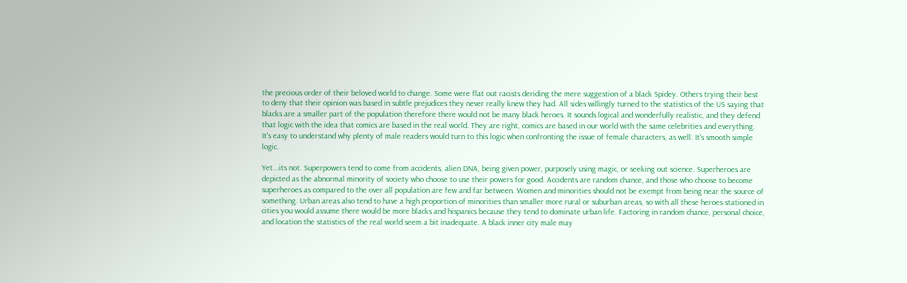the precious order of their beloved world to change. Some were flat out racists deriding the mere suggestion of a black Spidey. Others trying their best to deny that their opinion was based in subtle prejudices they never really knew they had. All sides willingly turned to the statistics of the US saying that blacks are a smaller part of the population therefore there would not be many black heroes. It sounds logical and wonderfully realistic, and they defend that logic with the idea that comics are based in the real world. They are right, comics are based in our world with the same celebrities and everything. It's easy to understand why plenty of male readers would turn to this logic when confronting the issue of female characters, as well. It's smooth simple logic.

Yet...its not. Superpowers tend to come from accidents, alien DNA, being given power, purposely using magic, or seeking out science. Superheroes are depicted as the abnormal minority of society who choose to use their powers for good. Accidents are random chance, and those who choose to become superheroes as compared to the over all population are few and far between. Women and minorities should not be exempt from being near the source of something. Urban areas also tend to have a high proportion of minorities than smaller more rural or suburban areas, so with all these heroes stationed in cities you would assume there would be more blacks and hispanics because they tend to dominate urban life. Factoring in random chance, personal choice, and location the statistics of the real world seem a bit inadequate. A black inner city male may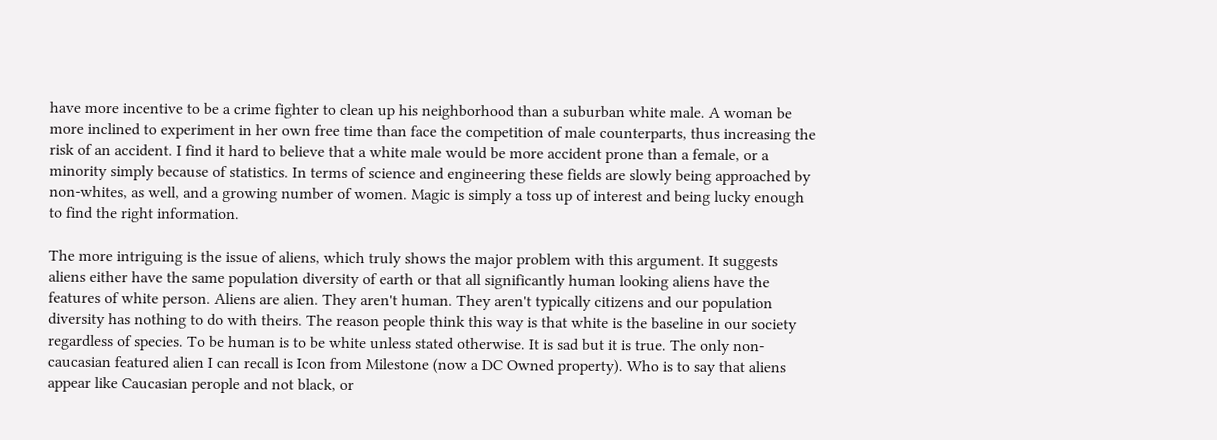have more incentive to be a crime fighter to clean up his neighborhood than a suburban white male. A woman be more inclined to experiment in her own free time than face the competition of male counterparts, thus increasing the risk of an accident. I find it hard to believe that a white male would be more accident prone than a female, or a minority simply because of statistics. In terms of science and engineering these fields are slowly being approached by non-whites, as well, and a growing number of women. Magic is simply a toss up of interest and being lucky enough to find the right information.

The more intriguing is the issue of aliens, which truly shows the major problem with this argument. It suggests aliens either have the same population diversity of earth or that all significantly human looking aliens have the features of white person. Aliens are alien. They aren't human. They aren't typically citizens and our population diversity has nothing to do with theirs. The reason people think this way is that white is the baseline in our society regardless of species. To be human is to be white unless stated otherwise. It is sad but it is true. The only non-caucasian featured alien I can recall is Icon from Milestone (now a DC Owned property). Who is to say that aliens appear like Caucasian perople and not black, or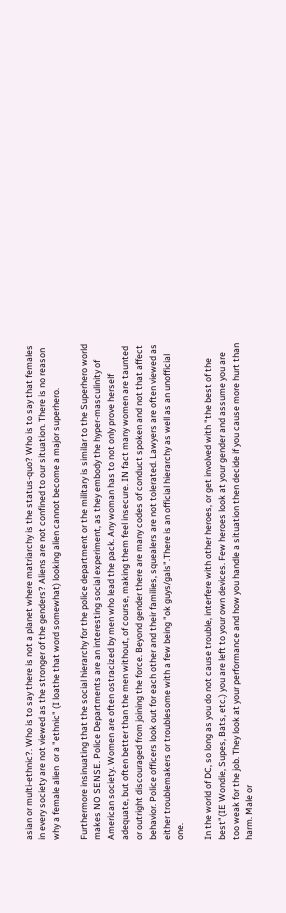asian or multi-ethnic?. Who is to say there is not a planet where matriarchy is the status-quo? Who is to say that females in every society are not viewed as the stronger of the genders? Aliens are not confined to our situation. There is no reason why a female alien  or a "ethnic" (I loathe that word somewhat) looking alien cannot become a major superhero.

Furthermore insinuating that the social hierarchy for the police department or the military is similar to the Superhero world makes NO SENSE. Police Departments are an interesting social experiment, as they embody the hyper-masculinity of American society. Women are often ostracized by men who lead the pack. Any woman has to not only prove herself adequate, but often better than the men without, of course, making them feel insecure. IN fact many women are taunted or outright discouraged from joining the force. Beyond gender there are many codes of conduct spoken and not that affect behavior. Police officers look out for each other and their families, squealers are not tolerated. Lawyers are often viewed as either troublemakers or troublesome with a few being "ok guys/gals".There is an official hierarchy as well as an unofficial one.

In the world of DC, so long as you do not cause trouble, interfere with other heroes, or get involved with "the best of the best"(IE Wondie, Supes, Bats, etc.) you are left to your own devices. Few heroes look at your gender and assume you are too weak for the job. They look at your performance and how you handle a situation then decide if you cause more hurt than harm. Male or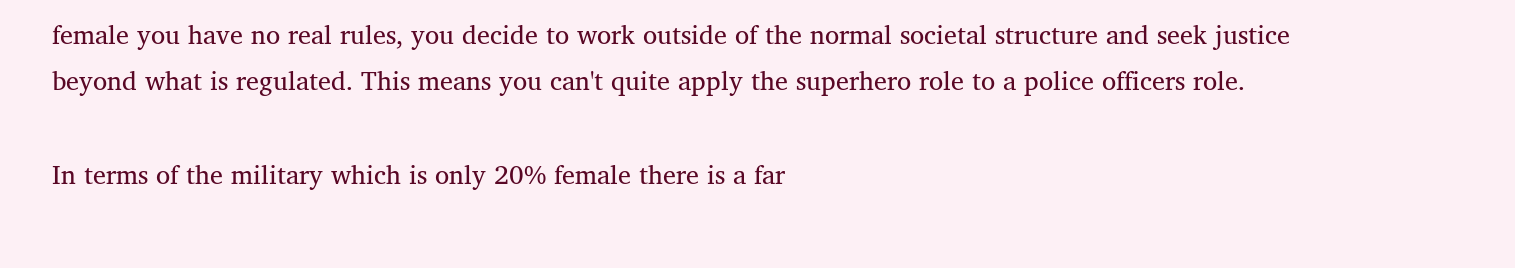female you have no real rules, you decide to work outside of the normal societal structure and seek justice beyond what is regulated. This means you can't quite apply the superhero role to a police officers role.

In terms of the military which is only 20% female there is a far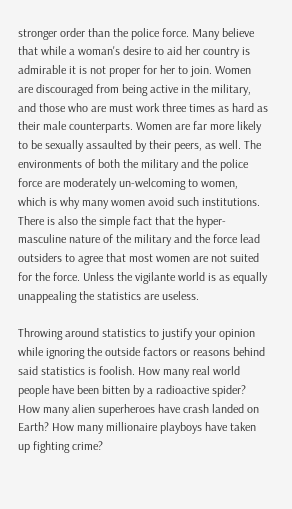stronger order than the police force. Many believe that while a woman's desire to aid her country is admirable it is not proper for her to join. Women are discouraged from being active in the military, and those who are must work three times as hard as their male counterparts. Women are far more likely to be sexually assaulted by their peers, as well. The environments of both the military and the police force are moderately un-welcoming to women, which is why many women avoid such institutions. There is also the simple fact that the hyper-masculine nature of the military and the force lead outsiders to agree that most women are not suited for the force. Unless the vigilante world is as equally unappealing the statistics are useless.

Throwing around statistics to justify your opinion while ignoring the outside factors or reasons behind said statistics is foolish. How many real world people have been bitten by a radioactive spider? How many alien superheroes have crash landed on Earth? How many millionaire playboys have taken up fighting crime?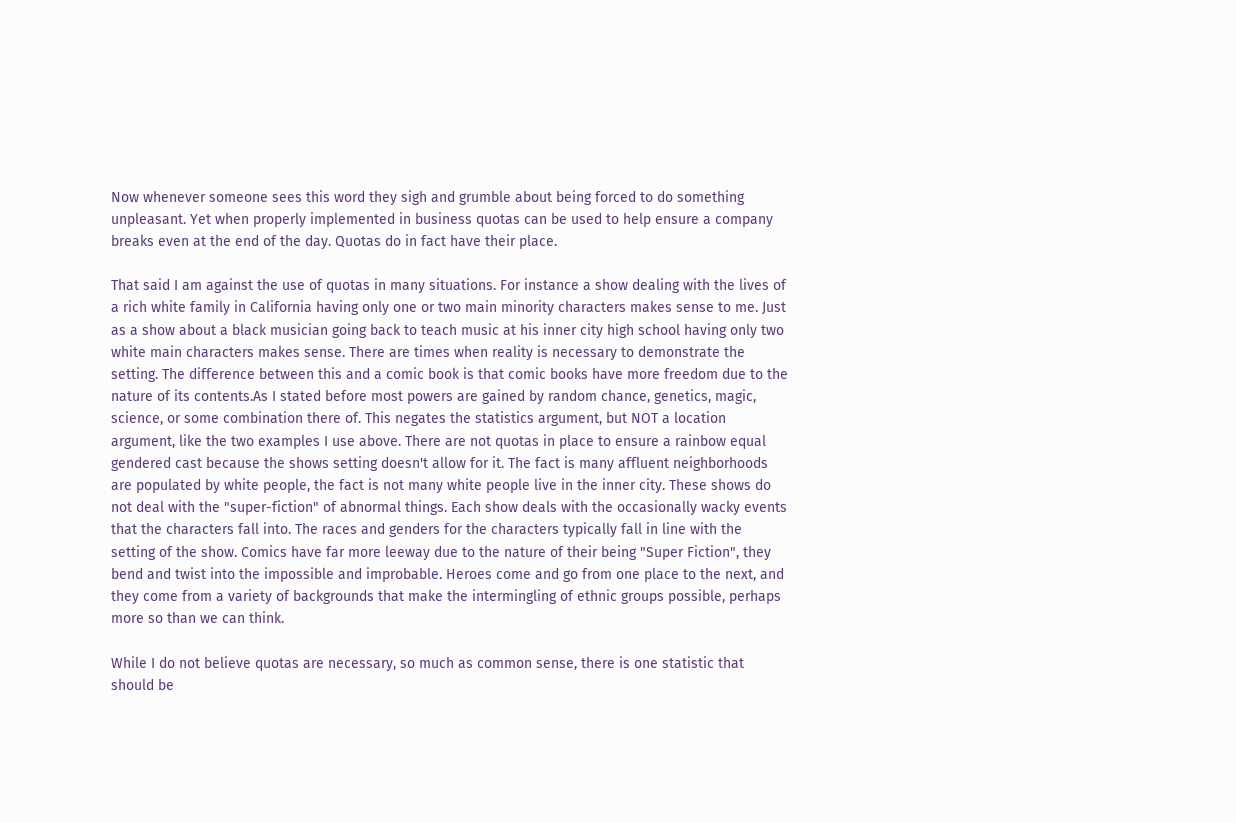Now whenever someone sees this word they sigh and grumble about being forced to do something unpleasant. Yet when properly implemented in business quotas can be used to help ensure a company breaks even at the end of the day. Quotas do in fact have their place.

That said I am against the use of quotas in many situations. For instance a show dealing with the lives of a rich white family in California having only one or two main minority characters makes sense to me. Just as a show about a black musician going back to teach music at his inner city high school having only two white main characters makes sense. There are times when reality is necessary to demonstrate the setting. The difference between this and a comic book is that comic books have more freedom due to the nature of its contents.As I stated before most powers are gained by random chance, genetics, magic, science, or some combination there of. This negates the statistics argument, but NOT a location argument, like the two examples I use above. There are not quotas in place to ensure a rainbow equal gendered cast because the shows setting doesn't allow for it. The fact is many affluent neighborhoods are populated by white people, the fact is not many white people live in the inner city. These shows do not deal with the "super-fiction" of abnormal things. Each show deals with the occasionally wacky events that the characters fall into. The races and genders for the characters typically fall in line with the setting of the show. Comics have far more leeway due to the nature of their being "Super Fiction", they bend and twist into the impossible and improbable. Heroes come and go from one place to the next, and they come from a variety of backgrounds that make the intermingling of ethnic groups possible, perhaps more so than we can think.

While I do not believe quotas are necessary, so much as common sense, there is one statistic that should be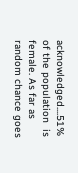acknowledged....51% of the population  is female. As far as random chance goes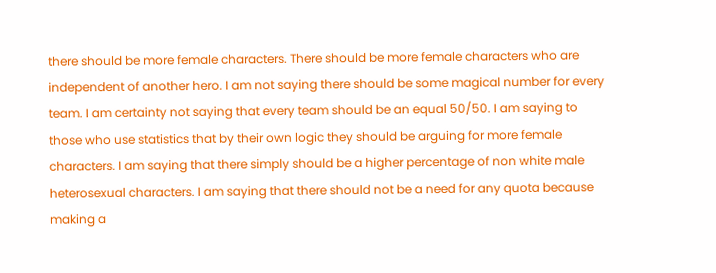there should be more female characters. There should be more female characters who are independent of another hero. I am not saying there should be some magical number for every team. I am certainty not saying that every team should be an equal 50/50. I am saying to those who use statistics that by their own logic they should be arguing for more female characters. I am saying that there simply should be a higher percentage of non white male heterosexual characters. I am saying that there should not be a need for any quota because making a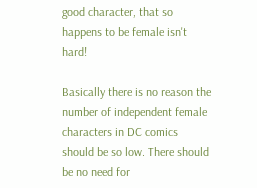good character, that so happens to be female isn't hard!

Basically there is no reason the number of independent female characters in DC comics should be so low. There should be no need for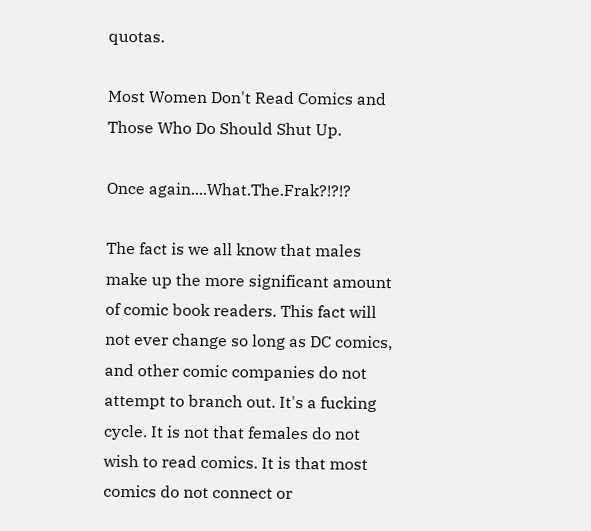quotas.

Most Women Don't Read Comics and Those Who Do Should Shut Up.

Once again....What.The.Frak?!?!?

The fact is we all know that males make up the more significant amount of comic book readers. This fact will not ever change so long as DC comics, and other comic companies do not attempt to branch out. It's a fucking cycle. It is not that females do not wish to read comics. It is that most comics do not connect or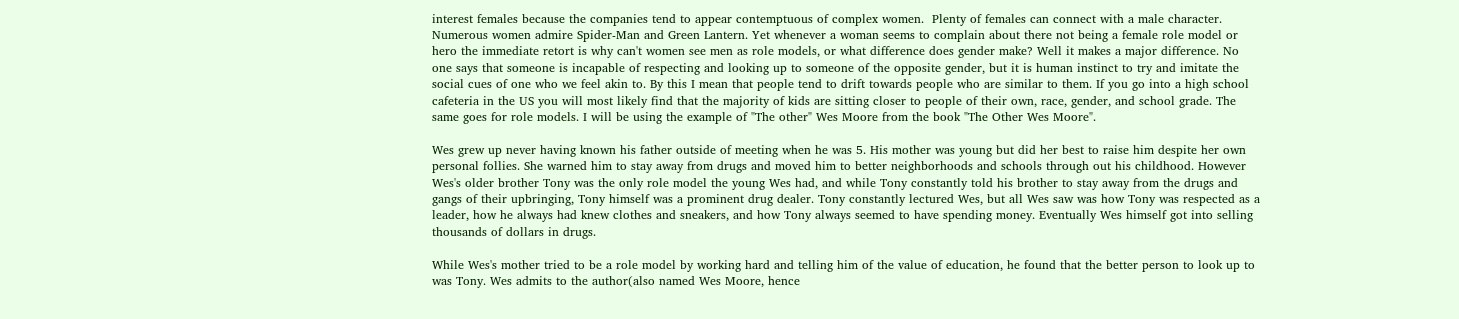interest females because the companies tend to appear contemptuous of complex women.  Plenty of females can connect with a male character. Numerous women admire Spider-Man and Green Lantern. Yet whenever a woman seems to complain about there not being a female role model or hero the immediate retort is why can't women see men as role models, or what difference does gender make? Well it makes a major difference. No one says that someone is incapable of respecting and looking up to someone of the opposite gender, but it is human instinct to try and imitate the social cues of one who we feel akin to. By this I mean that people tend to drift towards people who are similar to them. If you go into a high school cafeteria in the US you will most likely find that the majority of kids are sitting closer to people of their own, race, gender, and school grade. The same goes for role models. I will be using the example of "The other" Wes Moore from the book "The Other Wes Moore".

Wes grew up never having known his father outside of meeting when he was 5. His mother was young but did her best to raise him despite her own personal follies. She warned him to stay away from drugs and moved him to better neighborhoods and schools through out his childhood. However Wes's older brother Tony was the only role model the young Wes had, and while Tony constantly told his brother to stay away from the drugs and gangs of their upbringing, Tony himself was a prominent drug dealer. Tony constantly lectured Wes, but all Wes saw was how Tony was respected as a leader, how he always had knew clothes and sneakers, and how Tony always seemed to have spending money. Eventually Wes himself got into selling thousands of dollars in drugs.

While Wes's mother tried to be a role model by working hard and telling him of the value of education, he found that the better person to look up to was Tony. Wes admits to the author(also named Wes Moore, hence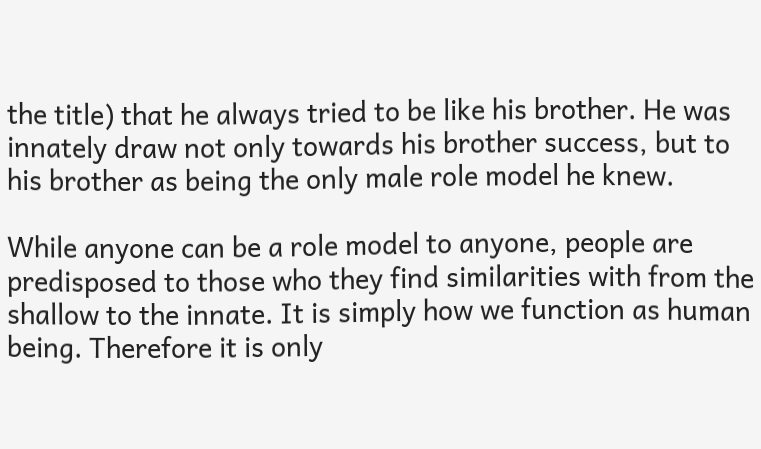the title) that he always tried to be like his brother. He was innately draw not only towards his brother success, but to his brother as being the only male role model he knew.

While anyone can be a role model to anyone, people are predisposed to those who they find similarities with from the shallow to the innate. It is simply how we function as human being. Therefore it is only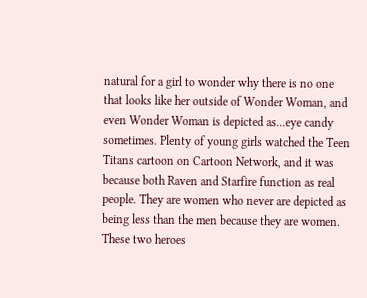natural for a girl to wonder why there is no one that looks like her outside of Wonder Woman, and even Wonder Woman is depicted as...eye candy sometimes. Plenty of young girls watched the Teen Titans cartoon on Cartoon Network, and it was because both Raven and Starfire function as real people. They are women who never are depicted as being less than the men because they are women. These two heroes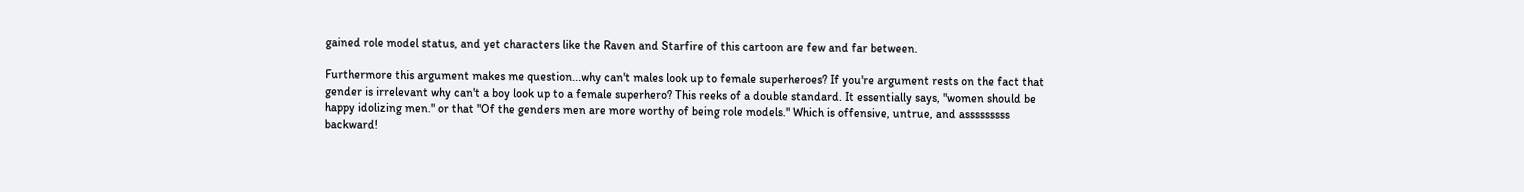gained role model status, and yet characters like the Raven and Starfire of this cartoon are few and far between.

Furthermore this argument makes me question...why can't males look up to female superheroes? If you're argument rests on the fact that gender is irrelevant why can't a boy look up to a female superhero? This reeks of a double standard. It essentially says, "women should be happy idolizing men." or that "Of the genders men are more worthy of being role models." Which is offensive, untrue, and asssssssss backward!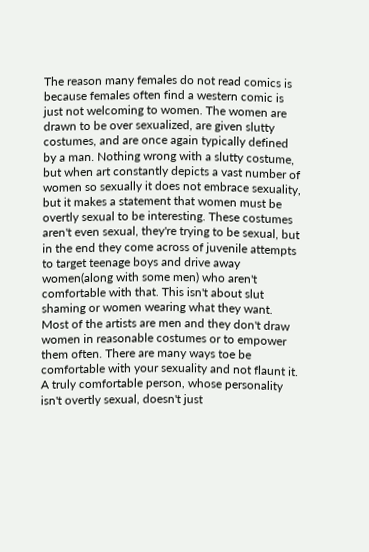The reason many females do not read comics is because females often find a western comic is just not welcoming to women. The women are drawn to be over sexualized, are given slutty costumes, and are once again typically defined by a man. Nothing wrong with a slutty costume, but when art constantly depicts a vast number of women so sexually it does not embrace sexuality, but it makes a statement that women must be overtly sexual to be interesting. These costumes aren't even sexual, they're trying to be sexual, but in the end they come across of juvenile attempts to target teenage boys and drive away women(along with some men) who aren't comfortable with that. This isn't about slut shaming or women wearing what they want. Most of the artists are men and they don't draw women in reasonable costumes or to empower them often. There are many ways toe be comfortable with your sexuality and not flaunt it. A truly comfortable person, whose personality isn't overtly sexual, doesn't just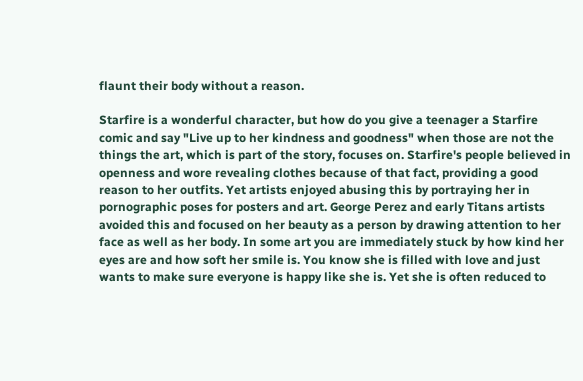flaunt their body without a reason.

Starfire is a wonderful character, but how do you give a teenager a Starfire comic and say "Live up to her kindness and goodness" when those are not the things the art, which is part of the story, focuses on. Starfire's people believed in openness and wore revealing clothes because of that fact, providing a good reason to her outfits. Yet artists enjoyed abusing this by portraying her in pornographic poses for posters and art. George Perez and early Titans artists avoided this and focused on her beauty as a person by drawing attention to her face as well as her body. In some art you are immediately stuck by how kind her eyes are and how soft her smile is. You know she is filled with love and just wants to make sure everyone is happy like she is. Yet she is often reduced to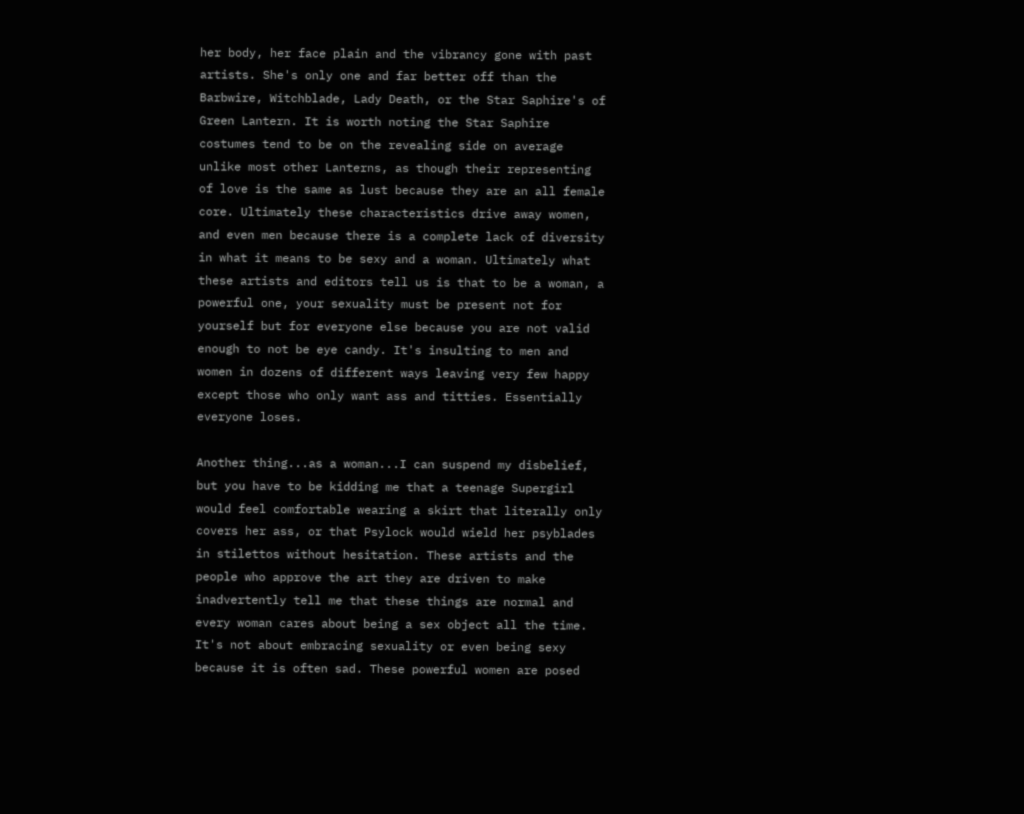her body, her face plain and the vibrancy gone with past artists. She's only one and far better off than the Barbwire, Witchblade, Lady Death, or the Star Saphire's of Green Lantern. It is worth noting the Star Saphire costumes tend to be on the revealing side on average unlike most other Lanterns, as though their representing of love is the same as lust because they are an all female core. Ultimately these characteristics drive away women, and even men because there is a complete lack of diversity in what it means to be sexy and a woman. Ultimately what these artists and editors tell us is that to be a woman, a powerful one, your sexuality must be present not for yourself but for everyone else because you are not valid enough to not be eye candy. It's insulting to men and women in dozens of different ways leaving very few happy except those who only want ass and titties. Essentially everyone loses.

Another thing...as a woman...I can suspend my disbelief, but you have to be kidding me that a teenage Supergirl would feel comfortable wearing a skirt that literally only covers her ass, or that Psylock would wield her psyblades in stilettos without hesitation. These artists and the people who approve the art they are driven to make inadvertently tell me that these things are normal and every woman cares about being a sex object all the time. It's not about embracing sexuality or even being sexy because it is often sad. These powerful women are posed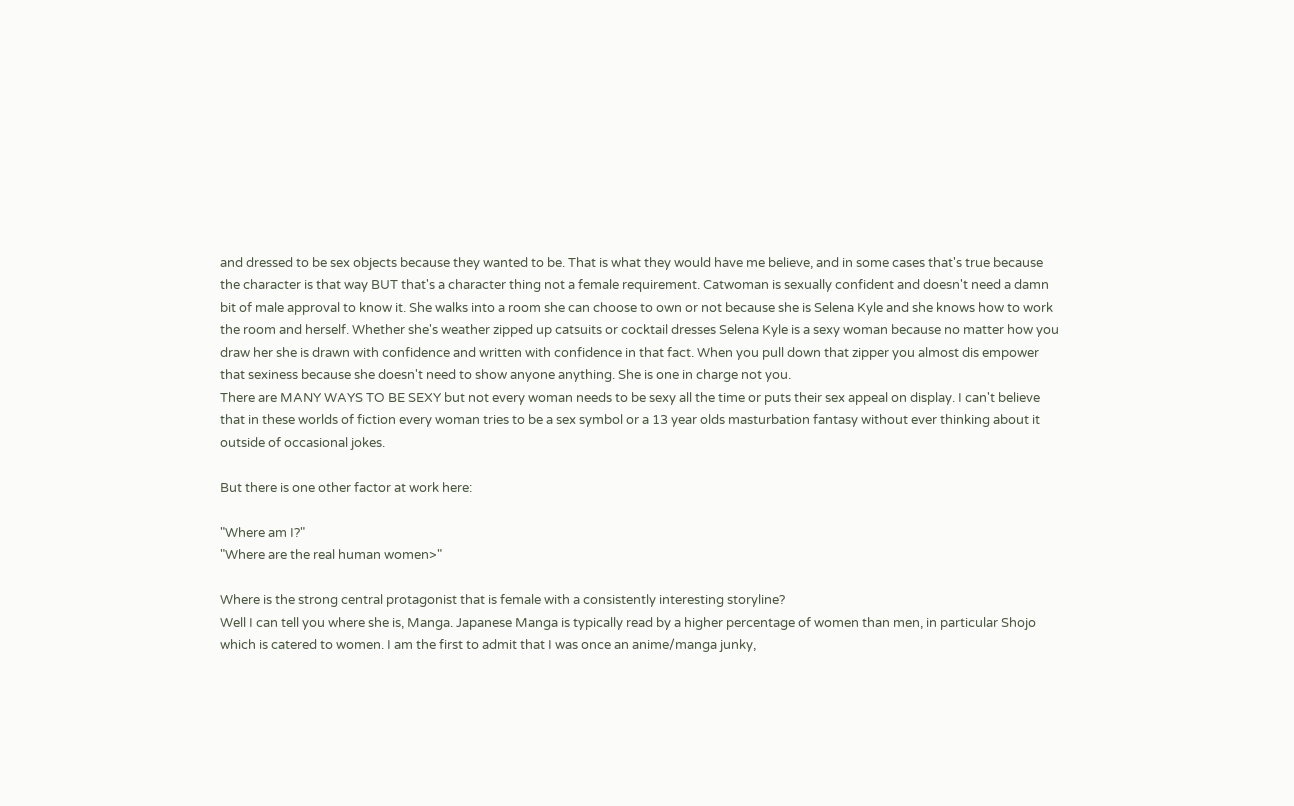and dressed to be sex objects because they wanted to be. That is what they would have me believe, and in some cases that's true because the character is that way BUT that's a character thing not a female requirement. Catwoman is sexually confident and doesn't need a damn bit of male approval to know it. She walks into a room she can choose to own or not because she is Selena Kyle and she knows how to work the room and herself. Whether she's weather zipped up catsuits or cocktail dresses Selena Kyle is a sexy woman because no matter how you draw her she is drawn with confidence and written with confidence in that fact. When you pull down that zipper you almost dis empower that sexiness because she doesn't need to show anyone anything. She is one in charge not you.
There are MANY WAYS TO BE SEXY but not every woman needs to be sexy all the time or puts their sex appeal on display. I can't believe that in these worlds of fiction every woman tries to be a sex symbol or a 13 year olds masturbation fantasy without ever thinking about it outside of occasional jokes.

But there is one other factor at work here:

"Where am I?"
"Where are the real human women>"

Where is the strong central protagonist that is female with a consistently interesting storyline?
Well I can tell you where she is, Manga. Japanese Manga is typically read by a higher percentage of women than men, in particular Shojo which is catered to women. I am the first to admit that I was once an anime/manga junky,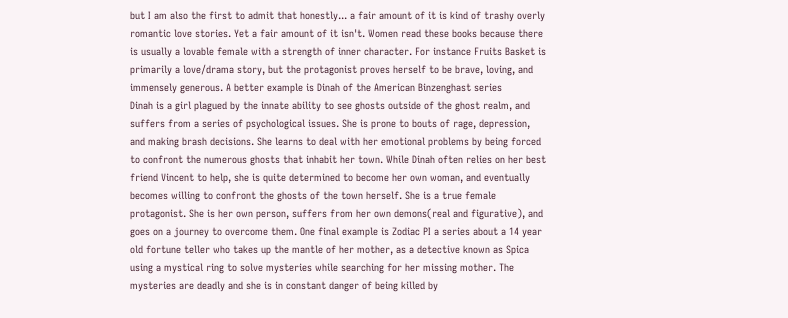but I am also the first to admit that honestly... a fair amount of it is kind of trashy overly romantic love stories. Yet a fair amount of it isn't. Women read these books because there is usually a lovable female with a strength of inner character. For instance Fruits Basket is primarily a love/drama story, but the protagonist proves herself to be brave, loving, and immensely generous. A better example is Dinah of the American Binzenghast series
Dinah is a girl plagued by the innate ability to see ghosts outside of the ghost realm, and suffers from a series of psychological issues. She is prone to bouts of rage, depression, and making brash decisions. She learns to deal with her emotional problems by being forced to confront the numerous ghosts that inhabit her town. While Dinah often relies on her best friend Vincent to help, she is quite determined to become her own woman, and eventually becomes willing to confront the ghosts of the town herself. She is a true female protagonist. She is her own person, suffers from her own demons(real and figurative), and goes on a journey to overcome them. One final example is Zodiac PI a series about a 14 year old fortune teller who takes up the mantle of her mother, as a detective known as Spica using a mystical ring to solve mysteries while searching for her missing mother. The mysteries are deadly and she is in constant danger of being killed by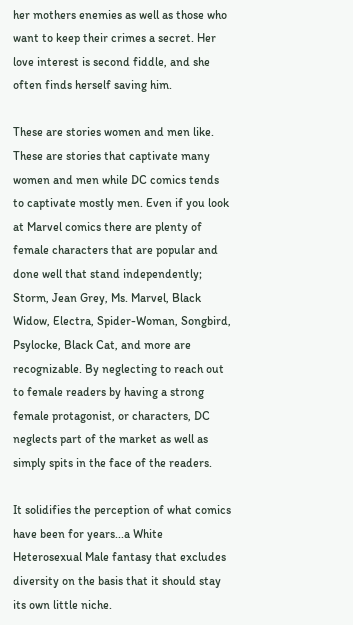her mothers enemies as well as those who want to keep their crimes a secret. Her love interest is second fiddle, and she often finds herself saving him.

These are stories women and men like. These are stories that captivate many women and men while DC comics tends to captivate mostly men. Even if you look at Marvel comics there are plenty of female characters that are popular and done well that stand independently; Storm, Jean Grey, Ms. Marvel, Black Widow, Electra, Spider-Woman, Songbird, Psylocke, Black Cat, and more are recognizable. By neglecting to reach out to female readers by having a strong female protagonist, or characters, DC neglects part of the market as well as simply spits in the face of the readers.

It solidifies the perception of what comics have been for years...a White Heterosexual Male fantasy that excludes diversity on the basis that it should stay its own little niche.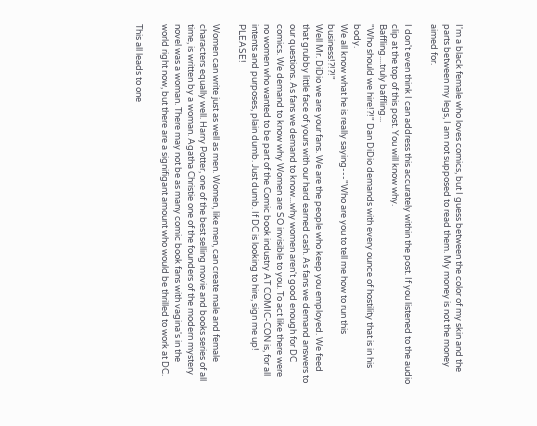I'm a black female who loves comics, but I guess between the color of my skin and the parts between my legs, I am not supposed to read them. My money is not the money aimed for.

I don't even think I can address this accurately within the post. If you listened to the audio clip at the top of this post. You will know why.
Baffling....truly baffling...
"Who should we hire!?!" Dan DiDio demands with every ounce of hostility that is in his body.
We all know what he is really saying---"Who are you to tell me how to run this business!?!?!"
Well Mr. DiDio we are your fans. We are the people who keep you employed. We feed that grubby little face of yours with our hard earned cash. As fans we demand answers to our questions. As fans we demand to know...why women aren't good enough for DC comics. We demand to know why Women are SO invisible to you. To act like there were no women who wanted to be part of the Comic book industry AT COMIC-CON is, for all intents and purposes, plain dumb. Just dumb. If DC is looking to hire, sign me up! PLEASE!

Women can write just as well as men. Women, like men, can create male and female characters equally well. Harry Potter, one of the best selling movie and books series of all time, is written by a woman. Agatha Christie one of the founders of the modern mystery novel was a woman. There may not be as many comic book fans with vagina's in the world right now, but there are a signifigant amount who would be thrilled to work at DC.

This all leads to one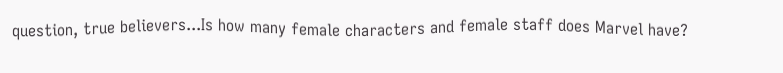question, true believers...Is how many female characters and female staff does Marvel have?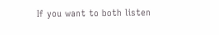If you want to both listen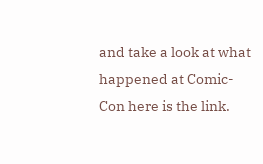and take a look at what happened at Comic-Con here is the link.